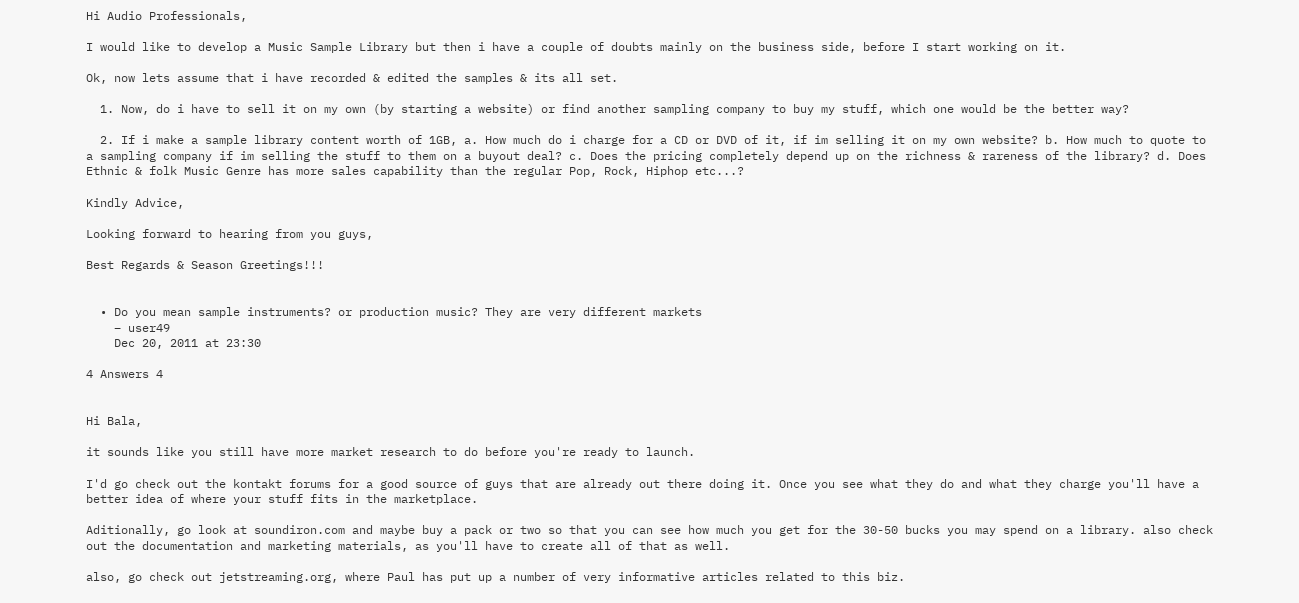Hi Audio Professionals,

I would like to develop a Music Sample Library but then i have a couple of doubts mainly on the business side, before I start working on it.

Ok, now lets assume that i have recorded & edited the samples & its all set.

  1. Now, do i have to sell it on my own (by starting a website) or find another sampling company to buy my stuff, which one would be the better way?

  2. If i make a sample library content worth of 1GB, a. How much do i charge for a CD or DVD of it, if im selling it on my own website? b. How much to quote to a sampling company if im selling the stuff to them on a buyout deal? c. Does the pricing completely depend up on the richness & rareness of the library? d. Does Ethnic & folk Music Genre has more sales capability than the regular Pop, Rock, Hiphop etc...?

Kindly Advice,

Looking forward to hearing from you guys,

Best Regards & Season Greetings!!!


  • Do you mean sample instruments? or production music? They are very different markets
    – user49
    Dec 20, 2011 at 23:30

4 Answers 4


Hi Bala,

it sounds like you still have more market research to do before you're ready to launch.

I'd go check out the kontakt forums for a good source of guys that are already out there doing it. Once you see what they do and what they charge you'll have a better idea of where your stuff fits in the marketplace.

Aditionally, go look at soundiron.com and maybe buy a pack or two so that you can see how much you get for the 30-50 bucks you may spend on a library. also check out the documentation and marketing materials, as you'll have to create all of that as well.

also, go check out jetstreaming.org, where Paul has put up a number of very informative articles related to this biz.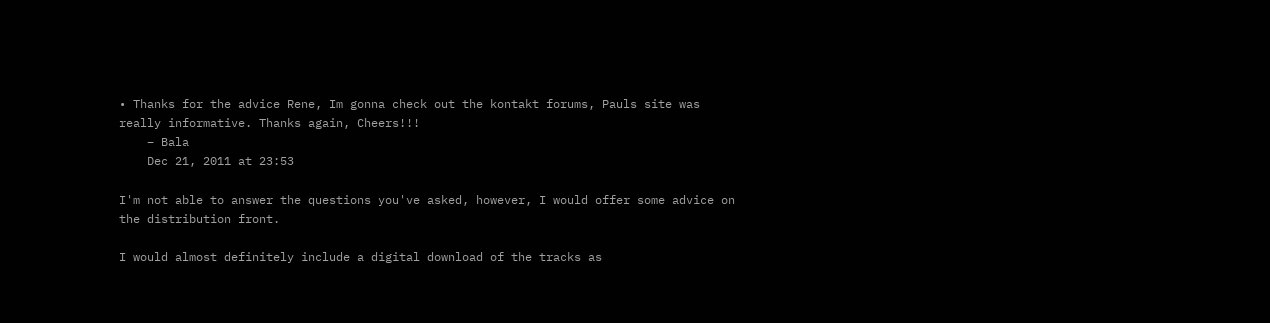• Thanks for the advice Rene, Im gonna check out the kontakt forums, Pauls site was really informative. Thanks again, Cheers!!!
    – Bala
    Dec 21, 2011 at 23:53

I'm not able to answer the questions you've asked, however, I would offer some advice on the distribution front.

I would almost definitely include a digital download of the tracks as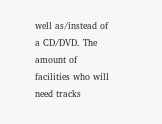well as/instead of a CD/DVD. The amount of facilities who will need tracks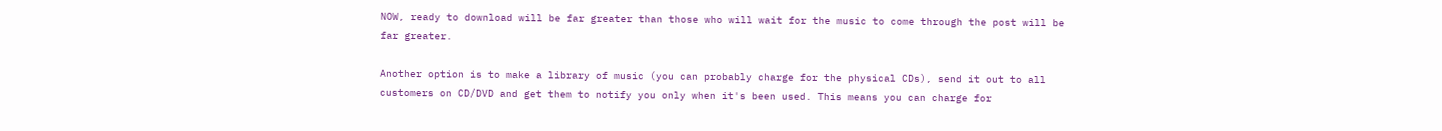NOW, ready to download will be far greater than those who will wait for the music to come through the post will be far greater.

Another option is to make a library of music (you can probably charge for the physical CDs), send it out to all customers on CD/DVD and get them to notify you only when it's been used. This means you can charge for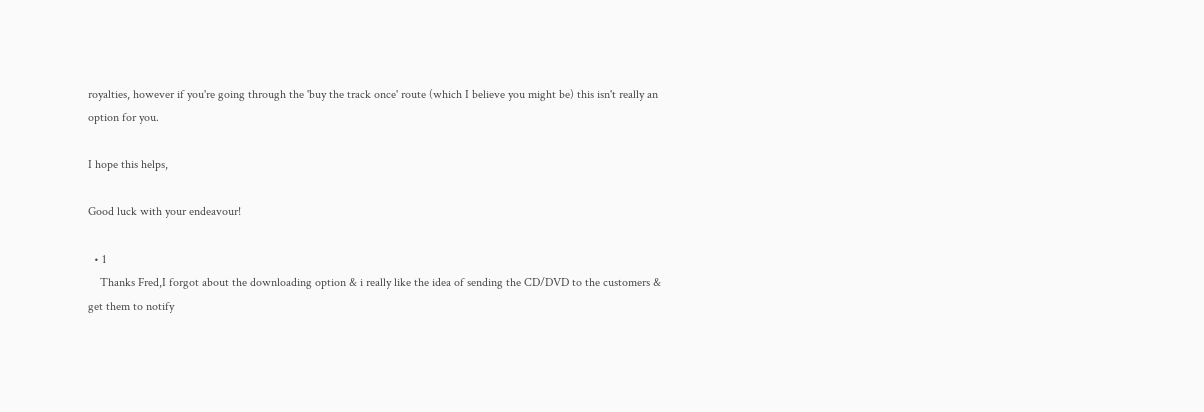royalties, however if you're going through the 'buy the track once' route (which I believe you might be) this isn't really an option for you.

I hope this helps,

Good luck with your endeavour!

  • 1
    Thanks Fred,I forgot about the downloading option & i really like the idea of sending the CD/DVD to the customers & get them to notify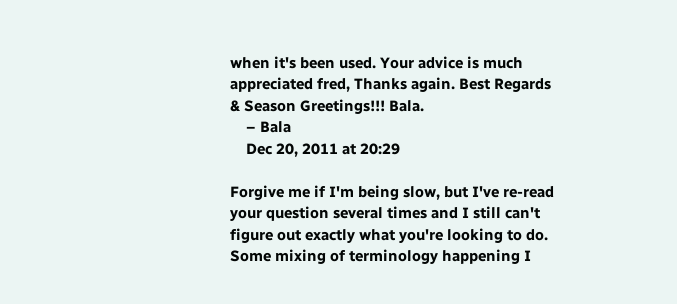when it's been used. Your advice is much appreciated fred, Thanks again. Best Regards & Season Greetings!!! Bala.
    – Bala
    Dec 20, 2011 at 20:29

Forgive me if I'm being slow, but I've re-read your question several times and I still can't figure out exactly what you're looking to do. Some mixing of terminology happening I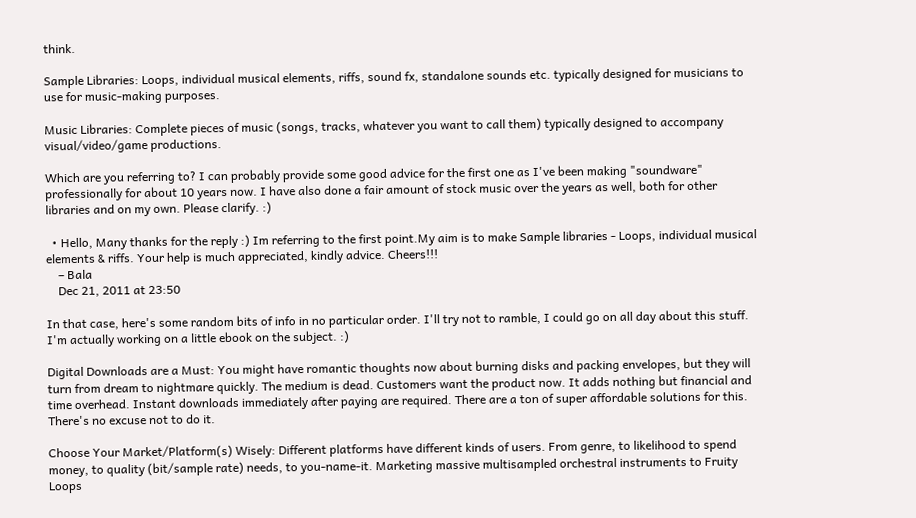think.

Sample Libraries: Loops, individual musical elements, riffs, sound fx, standalone sounds etc. typically designed for musicians to use for music-making purposes.

Music Libraries: Complete pieces of music (songs, tracks, whatever you want to call them) typically designed to accompany visual/video/game productions.

Which are you referring to? I can probably provide some good advice for the first one as I've been making "soundware" professionally for about 10 years now. I have also done a fair amount of stock music over the years as well, both for other libraries and on my own. Please clarify. :)

  • Hello, Many thanks for the reply :) Im referring to the first point.My aim is to make Sample libraries - Loops, individual musical elements & riffs. Your help is much appreciated, kindly advice. Cheers!!!
    – Bala
    Dec 21, 2011 at 23:50

In that case, here's some random bits of info in no particular order. I'll try not to ramble, I could go on all day about this stuff. I'm actually working on a little ebook on the subject. :)

Digital Downloads are a Must: You might have romantic thoughts now about burning disks and packing envelopes, but they will turn from dream to nightmare quickly. The medium is dead. Customers want the product now. It adds nothing but financial and time overhead. Instant downloads immediately after paying are required. There are a ton of super affordable solutions for this. There's no excuse not to do it.

Choose Your Market/Platform(s) Wisely: Different platforms have different kinds of users. From genre, to likelihood to spend money, to quality (bit/sample rate) needs, to you-name-it. Marketing massive multisampled orchestral instruments to Fruity Loops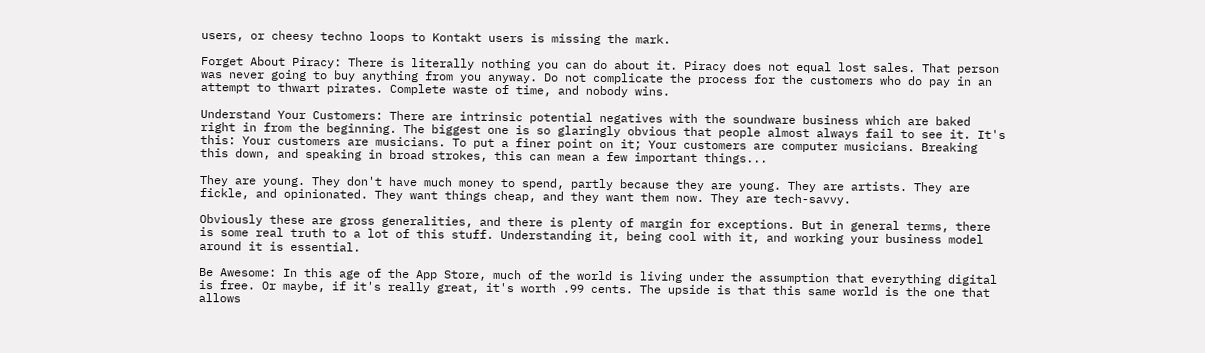users, or cheesy techno loops to Kontakt users is missing the mark.

Forget About Piracy: There is literally nothing you can do about it. Piracy does not equal lost sales. That person was never going to buy anything from you anyway. Do not complicate the process for the customers who do pay in an attempt to thwart pirates. Complete waste of time, and nobody wins.

Understand Your Customers: There are intrinsic potential negatives with the soundware business which are baked right in from the beginning. The biggest one is so glaringly obvious that people almost always fail to see it. It's this: Your customers are musicians. To put a finer point on it; Your customers are computer musicians. Breaking this down, and speaking in broad strokes, this can mean a few important things...

They are young. They don't have much money to spend, partly because they are young. They are artists. They are fickle, and opinionated. They want things cheap, and they want them now. They are tech-savvy.

Obviously these are gross generalities, and there is plenty of margin for exceptions. But in general terms, there is some real truth to a lot of this stuff. Understanding it, being cool with it, and working your business model around it is essential.

Be Awesome: In this age of the App Store, much of the world is living under the assumption that everything digital is free. Or maybe, if it's really great, it's worth .99 cents. The upside is that this same world is the one that allows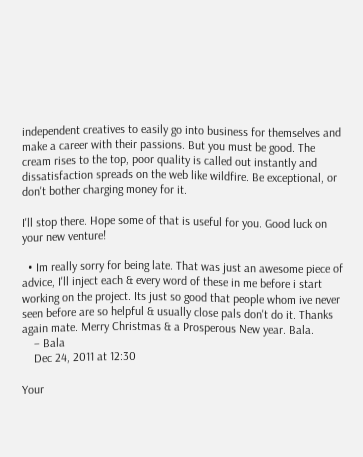independent creatives to easily go into business for themselves and make a career with their passions. But you must be good. The cream rises to the top, poor quality is called out instantly and dissatisfaction spreads on the web like wildfire. Be exceptional, or don't bother charging money for it.

I'll stop there. Hope some of that is useful for you. Good luck on your new venture!

  • Im really sorry for being late. That was just an awesome piece of advice, I'll inject each & every word of these in me before i start working on the project. Its just so good that people whom ive never seen before are so helpful & usually close pals don't do it. Thanks again mate. Merry Christmas & a Prosperous New year. Bala.
    – Bala
    Dec 24, 2011 at 12:30

Your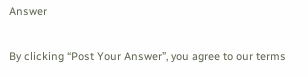Answer

By clicking “Post Your Answer”, you agree to our terms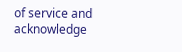of service and acknowledge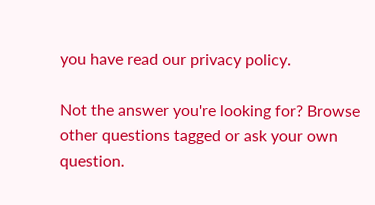you have read our privacy policy.

Not the answer you're looking for? Browse other questions tagged or ask your own question.